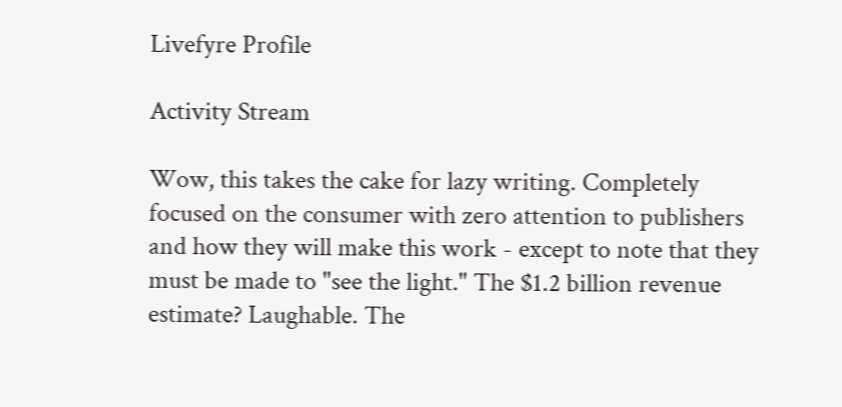Livefyre Profile

Activity Stream

Wow, this takes the cake for lazy writing. Completely focused on the consumer with zero attention to publishers and how they will make this work - except to note that they must be made to "see the light." The $1.2 billion revenue estimate? Laughable. The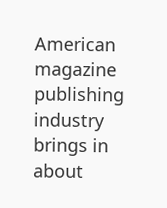American magazine publishing industry brings in about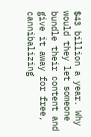$43 billion a year. Why would they let someone bundle their content and give it away for free, cannibalizing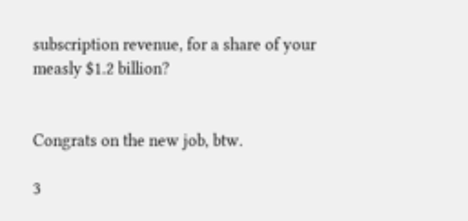subscription revenue, for a share of your measly $1.2 billion?


Congrats on the new job, btw.

3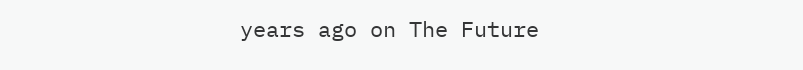years ago on The Future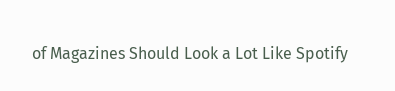of Magazines Should Look a Lot Like Spotify